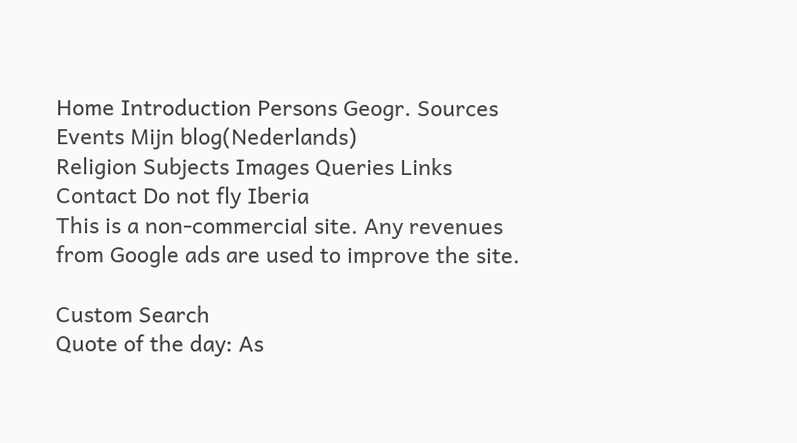Home Introduction Persons Geogr. Sources Events Mijn blog(Nederlands)
Religion Subjects Images Queries Links Contact Do not fly Iberia
This is a non-commercial site. Any revenues from Google ads are used to improve the site.

Custom Search
Quote of the day: As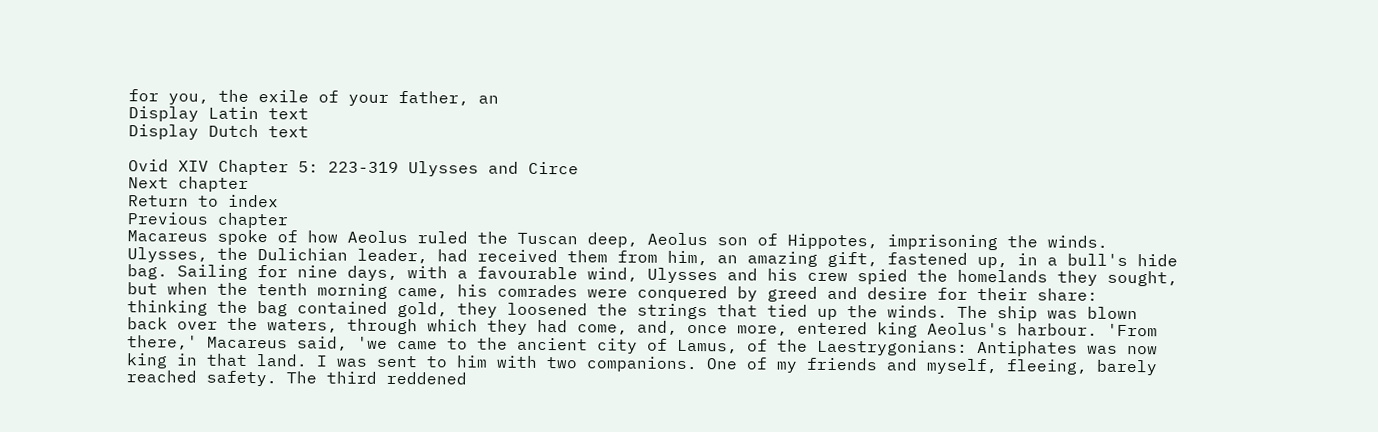for you, the exile of your father, an
Display Latin text
Display Dutch text

Ovid XIV Chapter 5: 223-319 Ulysses and Circe
Next chapter
Return to index
Previous chapter
Macareus spoke of how Aeolus ruled the Tuscan deep, Aeolus son of Hippotes, imprisoning the winds. Ulysses, the Dulichian leader, had received them from him, an amazing gift, fastened up, in a bull's hide bag. Sailing for nine days, with a favourable wind, Ulysses and his crew spied the homelands they sought, but when the tenth morning came, his comrades were conquered by greed and desire for their share: thinking the bag contained gold, they loosened the strings that tied up the winds. The ship was blown back over the waters, through which they had come, and, once more, entered king Aeolus's harbour. 'From there,' Macareus said, 'we came to the ancient city of Lamus, of the Laestrygonians: Antiphates was now king in that land. I was sent to him with two companions. One of my friends and myself, fleeing, barely reached safety. The third reddened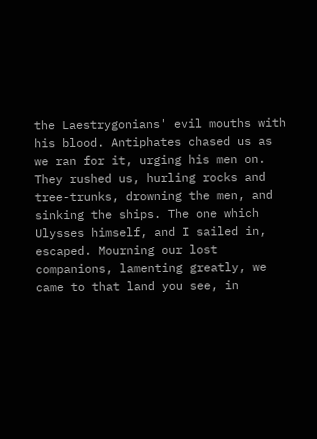the Laestrygonians' evil mouths with his blood. Antiphates chased us as we ran for it, urging his men on. They rushed us, hurling rocks and tree-trunks, drowning the men, and sinking the ships. The one which Ulysses himself, and I sailed in, escaped. Mourning our lost companions, lamenting greatly, we came to that land you see, in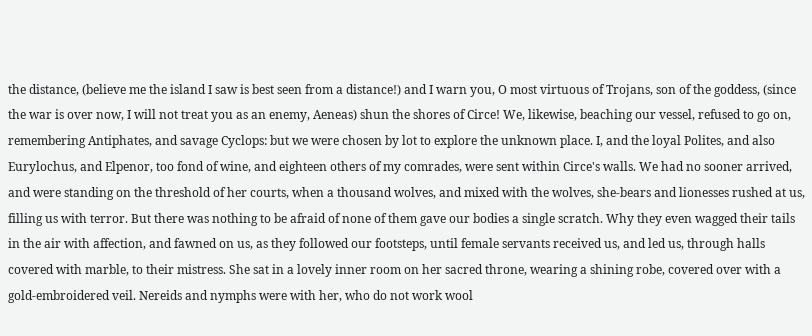the distance, (believe me the island I saw is best seen from a distance!) and I warn you, O most virtuous of Trojans, son of the goddess, (since the war is over now, I will not treat you as an enemy, Aeneas) shun the shores of Circe! We, likewise, beaching our vessel, refused to go on, remembering Antiphates, and savage Cyclops: but we were chosen by lot to explore the unknown place. I, and the loyal Polites, and also Eurylochus, and Elpenor, too fond of wine, and eighteen others of my comrades, were sent within Circe's walls. We had no sooner arrived, and were standing on the threshold of her courts, when a thousand wolves, and mixed with the wolves, she-bears and lionesses rushed at us, filling us with terror. But there was nothing to be afraid of none of them gave our bodies a single scratch. Why they even wagged their tails in the air with affection, and fawned on us, as they followed our footsteps, until female servants received us, and led us, through halls covered with marble, to their mistress. She sat in a lovely inner room on her sacred throne, wearing a shining robe, covered over with a gold-embroidered veil. Nereids and nymphs were with her, who do not work wool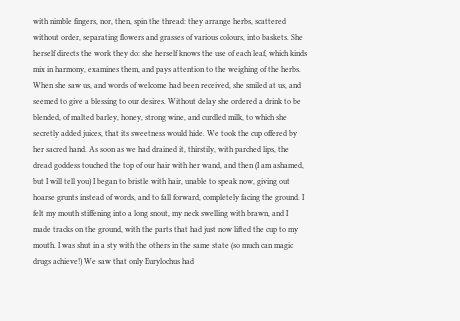with nimble fingers, nor, then, spin the thread: they arrange herbs, scattered without order, separating flowers and grasses of various colours, into baskets. She herself directs the work they do: she herself knows the use of each leaf, which kinds mix in harmony, examines them, and pays attention to the weighing of the herbs. When she saw us, and words of welcome had been received, she smiled at us, and seemed to give a blessing to our desires. Without delay she ordered a drink to be blended, of malted barley, honey, strong wine, and curdled milk, to which she secretly added juices, that its sweetness would hide. We took the cup offered by her sacred hand. As soon as we had drained it, thirstily, with parched lips, the dread goddess touched the top of our hair with her wand, and then (I am ashamed, but I will tell you) I began to bristle with hair, unable to speak now, giving out hoarse grunts instead of words, and to fall forward, completely facing the ground. I felt my mouth stiffening into a long snout, my neck swelling with brawn, and I made tracks on the ground, with the parts that had just now lifted the cup to my mouth. I was shut in a sty with the others in the same state (so much can magic drugs achieve!) We saw that only Eurylochus had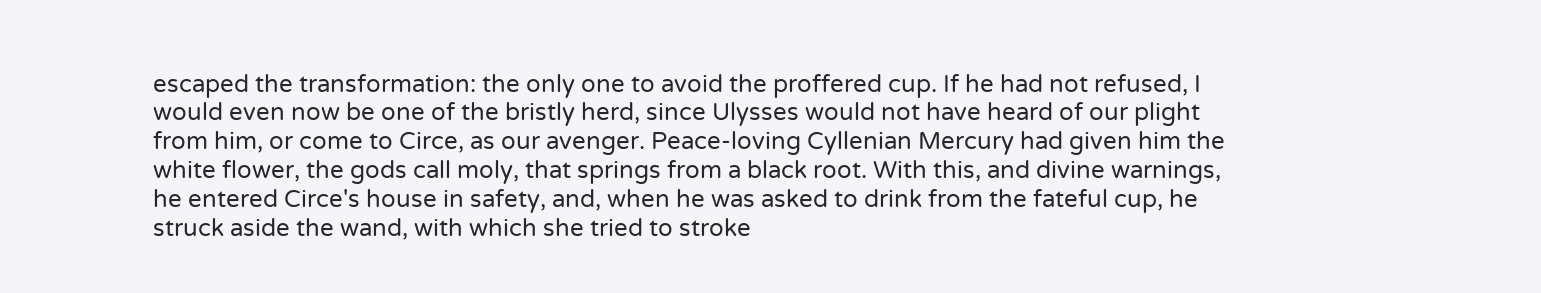escaped the transformation: the only one to avoid the proffered cup. If he had not refused, I would even now be one of the bristly herd, since Ulysses would not have heard of our plight from him, or come to Circe, as our avenger. Peace-loving Cyllenian Mercury had given him the white flower, the gods call moly, that springs from a black root. With this, and divine warnings, he entered Circe's house in safety, and, when he was asked to drink from the fateful cup, he struck aside the wand, with which she tried to stroke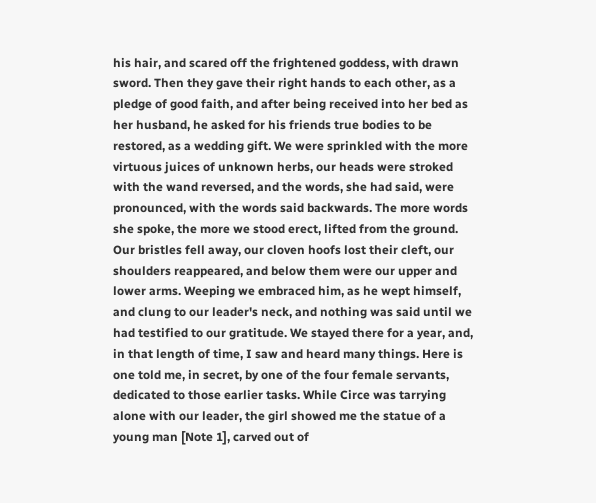his hair, and scared off the frightened goddess, with drawn sword. Then they gave their right hands to each other, as a pledge of good faith, and after being received into her bed as her husband, he asked for his friends true bodies to be restored, as a wedding gift. We were sprinkled with the more virtuous juices of unknown herbs, our heads were stroked with the wand reversed, and the words, she had said, were pronounced, with the words said backwards. The more words she spoke, the more we stood erect, lifted from the ground. Our bristles fell away, our cloven hoofs lost their cleft, our shoulders reappeared, and below them were our upper and lower arms. Weeping we embraced him, as he wept himself, and clung to our leader's neck, and nothing was said until we had testified to our gratitude. We stayed there for a year, and, in that length of time, I saw and heard many things. Here is one told me, in secret, by one of the four female servants, dedicated to those earlier tasks. While Circe was tarrying alone with our leader, the girl showed me the statue of a young man [Note 1], carved out of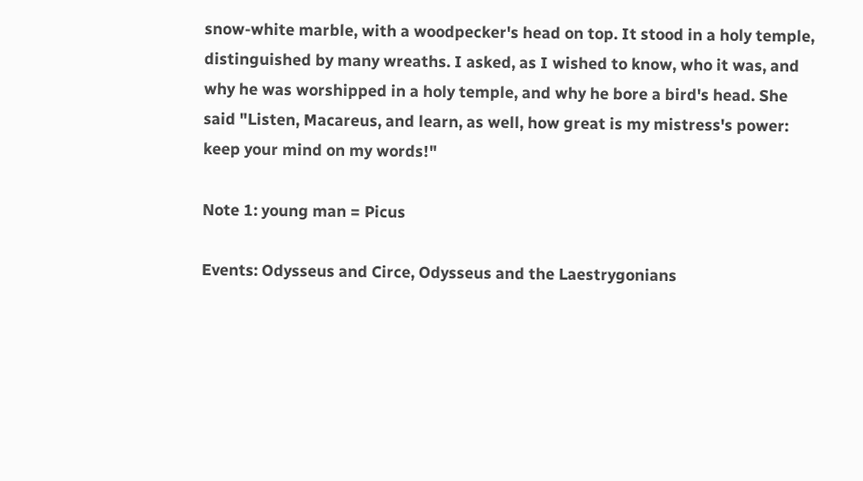snow-white marble, with a woodpecker's head on top. It stood in a holy temple, distinguished by many wreaths. I asked, as I wished to know, who it was, and why he was worshipped in a holy temple, and why he bore a bird's head. She said "Listen, Macareus, and learn, as well, how great is my mistress's power: keep your mind on my words!"

Note 1: young man = Picus

Events: Odysseus and Circe, Odysseus and the Laestrygonians